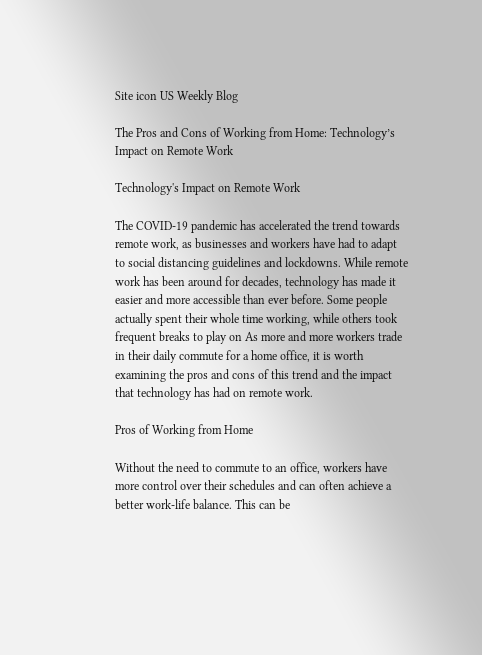Site icon US Weekly Blog

The Pros and Cons of Working from Home: Technology’s Impact on Remote Work

Technology's Impact on Remote Work

The COVID-19 pandemic has accelerated the trend towards remote work, as businesses and workers have had to adapt to social distancing guidelines and lockdowns. While remote work has been around for decades, technology has made it easier and more accessible than ever before. Some people actually spent their whole time working, while others took frequent breaks to play on As more and more workers trade in their daily commute for a home office, it is worth examining the pros and cons of this trend and the impact that technology has had on remote work.

Pros of Working from Home

Without the need to commute to an office, workers have more control over their schedules and can often achieve a better work-life balance. This can be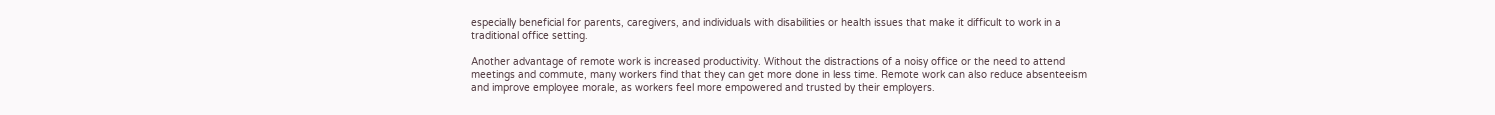especially beneficial for parents, caregivers, and individuals with disabilities or health issues that make it difficult to work in a traditional office setting.

Another advantage of remote work is increased productivity. Without the distractions of a noisy office or the need to attend meetings and commute, many workers find that they can get more done in less time. Remote work can also reduce absenteeism and improve employee morale, as workers feel more empowered and trusted by their employers.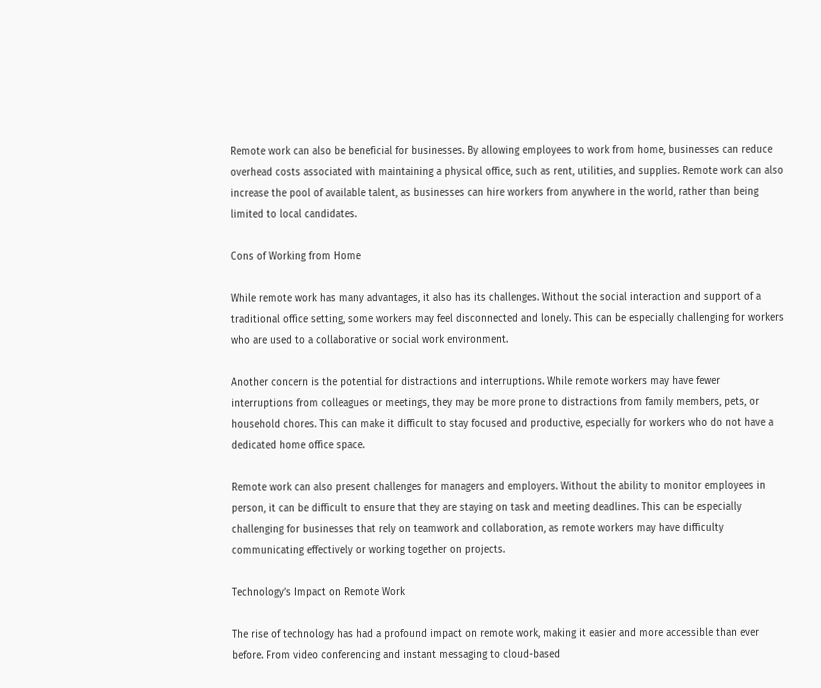Remote work can also be beneficial for businesses. By allowing employees to work from home, businesses can reduce overhead costs associated with maintaining a physical office, such as rent, utilities, and supplies. Remote work can also increase the pool of available talent, as businesses can hire workers from anywhere in the world, rather than being limited to local candidates.

Cons of Working from Home

While remote work has many advantages, it also has its challenges. Without the social interaction and support of a traditional office setting, some workers may feel disconnected and lonely. This can be especially challenging for workers who are used to a collaborative or social work environment.

Another concern is the potential for distractions and interruptions. While remote workers may have fewer interruptions from colleagues or meetings, they may be more prone to distractions from family members, pets, or household chores. This can make it difficult to stay focused and productive, especially for workers who do not have a dedicated home office space.

Remote work can also present challenges for managers and employers. Without the ability to monitor employees in person, it can be difficult to ensure that they are staying on task and meeting deadlines. This can be especially challenging for businesses that rely on teamwork and collaboration, as remote workers may have difficulty communicating effectively or working together on projects.

Technology’s Impact on Remote Work

The rise of technology has had a profound impact on remote work, making it easier and more accessible than ever before. From video conferencing and instant messaging to cloud-based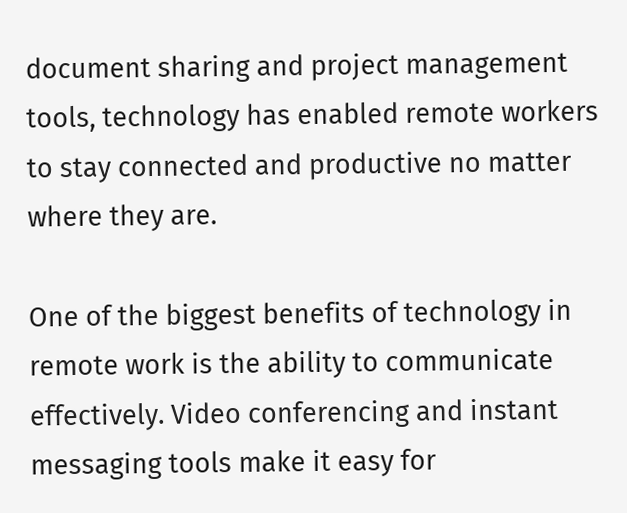document sharing and project management tools, technology has enabled remote workers to stay connected and productive no matter where they are.

One of the biggest benefits of technology in remote work is the ability to communicate effectively. Video conferencing and instant messaging tools make it easy for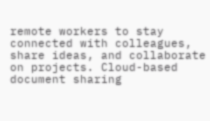remote workers to stay connected with colleagues, share ideas, and collaborate on projects. Cloud-based document sharing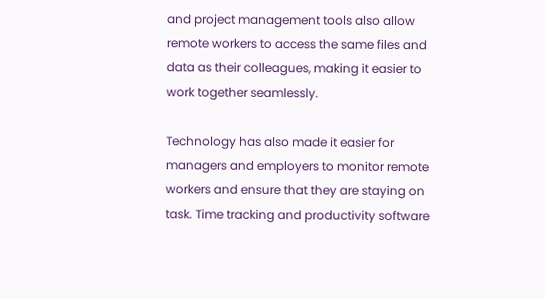and project management tools also allow remote workers to access the same files and data as their colleagues, making it easier to work together seamlessly.

Technology has also made it easier for managers and employers to monitor remote workers and ensure that they are staying on task. Time tracking and productivity software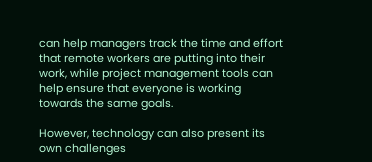can help managers track the time and effort that remote workers are putting into their work, while project management tools can help ensure that everyone is working towards the same goals.

However, technology can also present its own challenges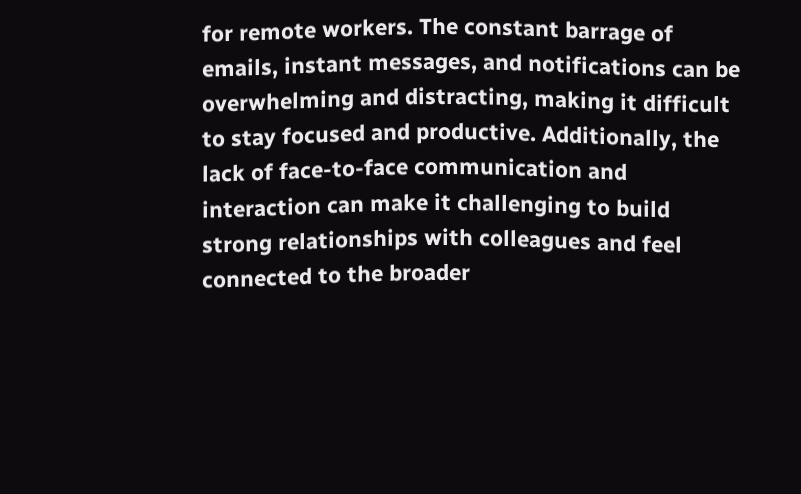for remote workers. The constant barrage of emails, instant messages, and notifications can be overwhelming and distracting, making it difficult to stay focused and productive. Additionally, the lack of face-to-face communication and interaction can make it challenging to build strong relationships with colleagues and feel connected to the broader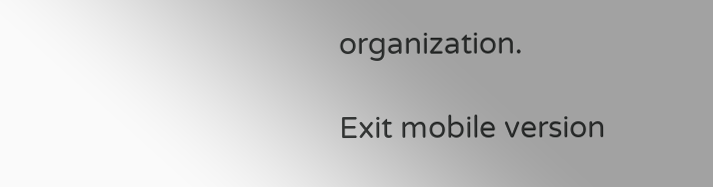organization.

Exit mobile version